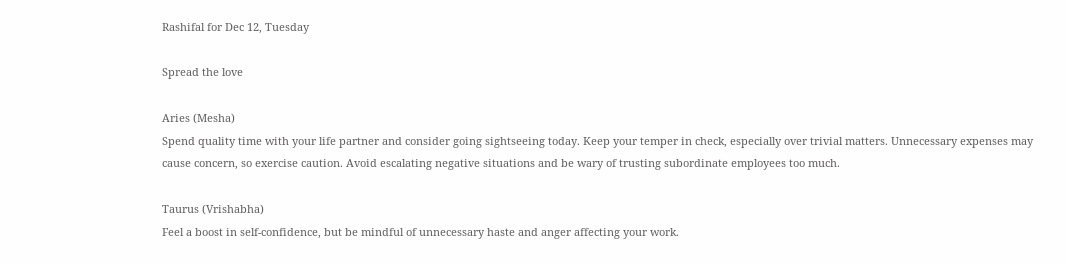Rashifal for Dec 12, Tuesday

Spread the love

Aries (Mesha)
Spend quality time with your life partner and consider going sightseeing today. Keep your temper in check, especially over trivial matters. Unnecessary expenses may cause concern, so exercise caution. Avoid escalating negative situations and be wary of trusting subordinate employees too much.

Taurus (Vrishabha)
Feel a boost in self-confidence, but be mindful of unnecessary haste and anger affecting your work.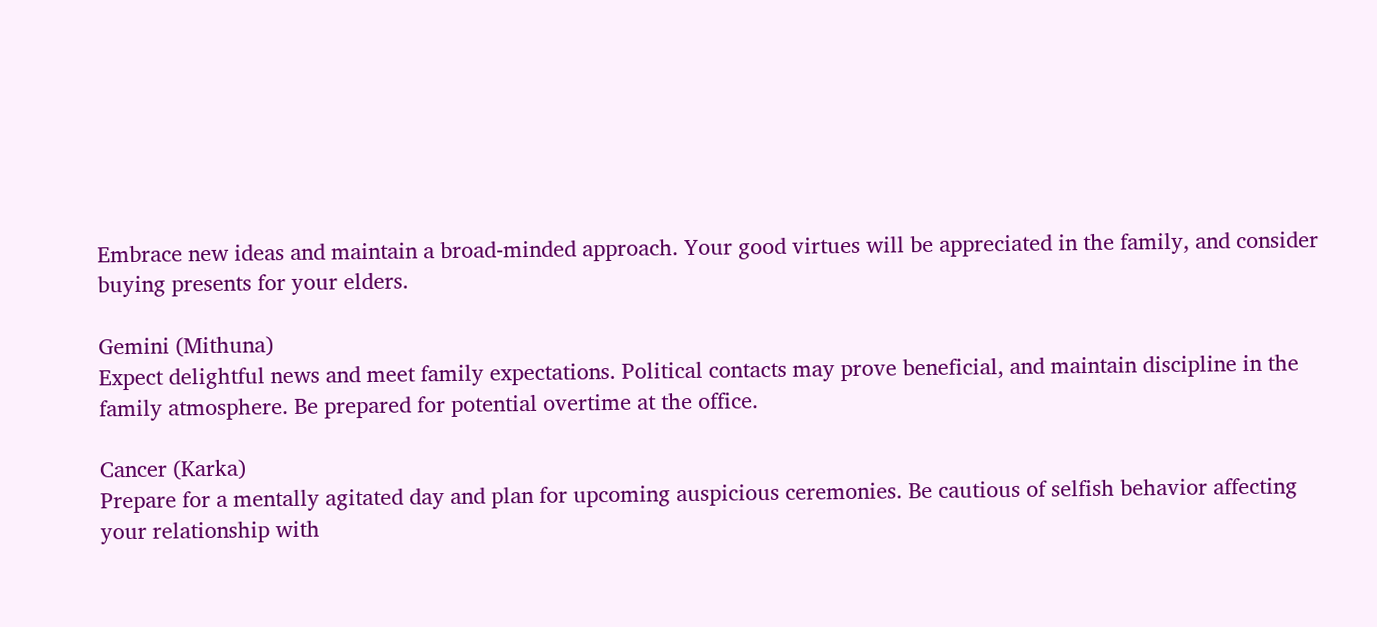Embrace new ideas and maintain a broad-minded approach. Your good virtues will be appreciated in the family, and consider buying presents for your elders.

Gemini (Mithuna)
Expect delightful news and meet family expectations. Political contacts may prove beneficial, and maintain discipline in the family atmosphere. Be prepared for potential overtime at the office.

Cancer (Karka)
Prepare for a mentally agitated day and plan for upcoming auspicious ceremonies. Be cautious of selfish behavior affecting your relationship with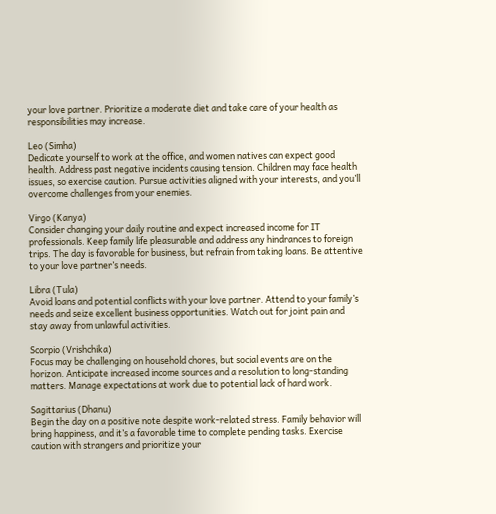your love partner. Prioritize a moderate diet and take care of your health as responsibilities may increase.

Leo (Simha)
Dedicate yourself to work at the office, and women natives can expect good health. Address past negative incidents causing tension. Children may face health issues, so exercise caution. Pursue activities aligned with your interests, and you’ll overcome challenges from your enemies.

Virgo (Kanya)
Consider changing your daily routine and expect increased income for IT professionals. Keep family life pleasurable and address any hindrances to foreign trips. The day is favorable for business, but refrain from taking loans. Be attentive to your love partner’s needs.

Libra (Tula)
Avoid loans and potential conflicts with your love partner. Attend to your family’s needs and seize excellent business opportunities. Watch out for joint pain and stay away from unlawful activities.

Scorpio (Vrishchika)
Focus may be challenging on household chores, but social events are on the horizon. Anticipate increased income sources and a resolution to long-standing matters. Manage expectations at work due to potential lack of hard work.

Sagittarius (Dhanu)
Begin the day on a positive note despite work-related stress. Family behavior will bring happiness, and it’s a favorable time to complete pending tasks. Exercise caution with strangers and prioritize your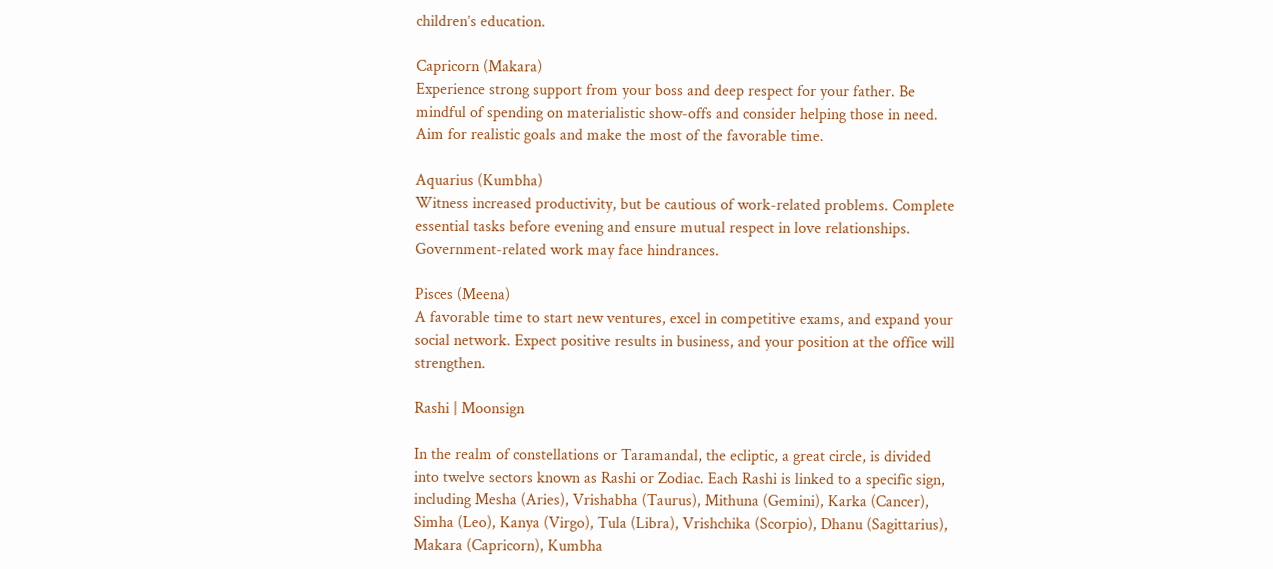children’s education.

Capricorn (Makara)
Experience strong support from your boss and deep respect for your father. Be mindful of spending on materialistic show-offs and consider helping those in need. Aim for realistic goals and make the most of the favorable time.

Aquarius (Kumbha)
Witness increased productivity, but be cautious of work-related problems. Complete essential tasks before evening and ensure mutual respect in love relationships. Government-related work may face hindrances.

Pisces (Meena)
A favorable time to start new ventures, excel in competitive exams, and expand your social network. Expect positive results in business, and your position at the office will strengthen.

Rashi | Moonsign

In the realm of constellations or Taramandal, the ecliptic, a great circle, is divided into twelve sectors known as Rashi or Zodiac. Each Rashi is linked to a specific sign, including Mesha (Aries), Vrishabha (Taurus), Mithuna (Gemini), Karka (Cancer), Simha (Leo), Kanya (Virgo), Tula (Libra), Vrishchika (Scorpio), Dhanu (Sagittarius), Makara (Capricorn), Kumbha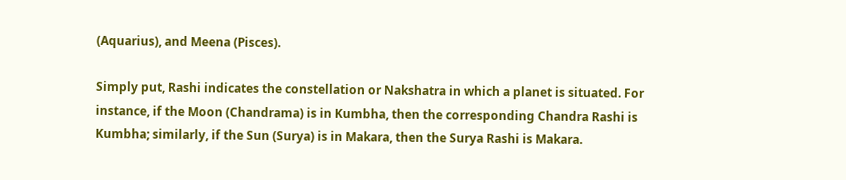(Aquarius), and Meena (Pisces).

Simply put, Rashi indicates the constellation or Nakshatra in which a planet is situated. For instance, if the Moon (Chandrama) is in Kumbha, then the corresponding Chandra Rashi is Kumbha; similarly, if the Sun (Surya) is in Makara, then the Surya Rashi is Makara.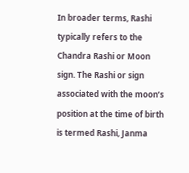In broader terms, Rashi typically refers to the Chandra Rashi or Moon sign. The Rashi or sign associated with the moon’s position at the time of birth is termed Rashi, Janma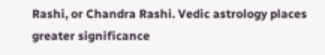Rashi, or Chandra Rashi. Vedic astrology places greater significance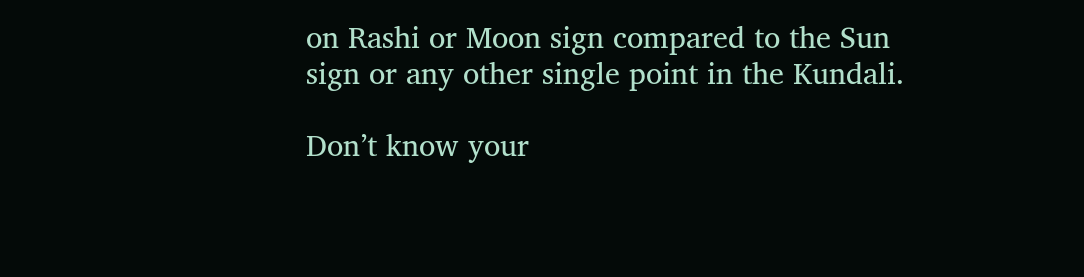on Rashi or Moon sign compared to the Sun sign or any other single point in the Kundali.

Don’t know your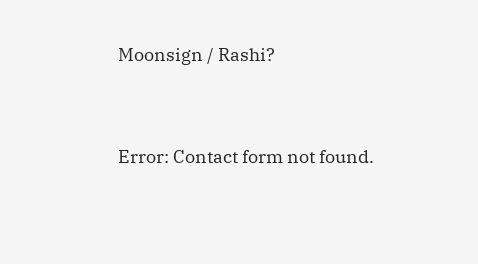Moonsign / Rashi?


Error: Contact form not found.